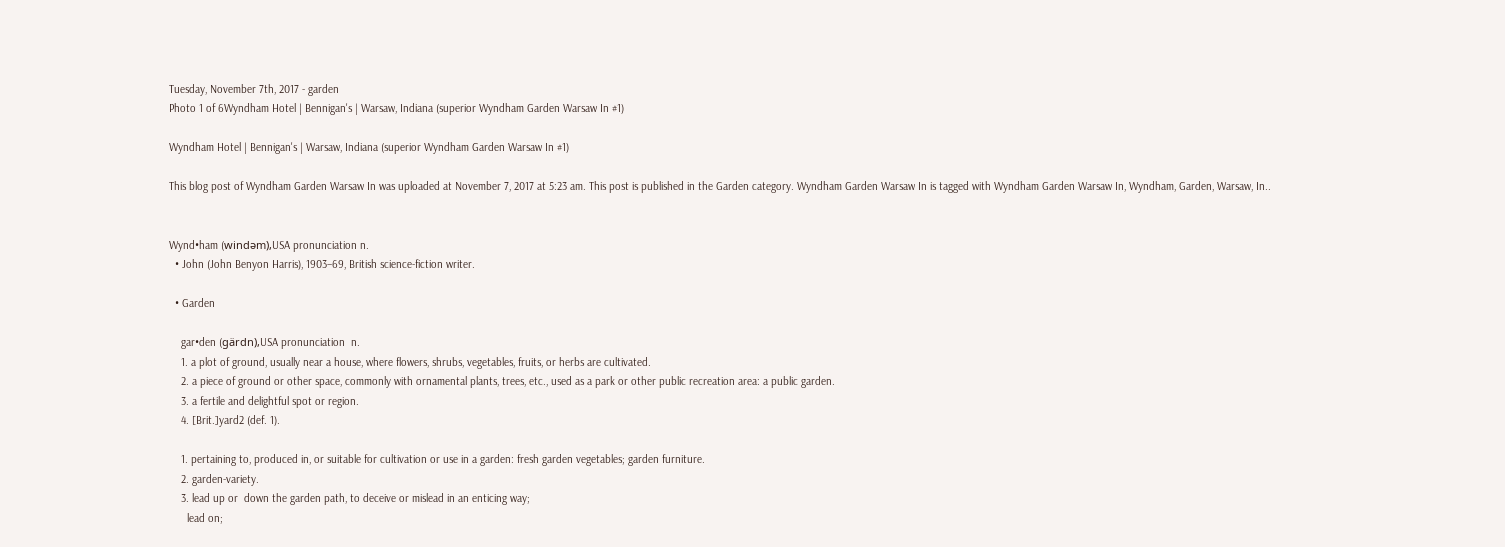Tuesday, November 7th, 2017 - garden
Photo 1 of 6Wyndham Hotel | Bennigan's | Warsaw, Indiana (superior Wyndham Garden Warsaw In #1)

Wyndham Hotel | Bennigan's | Warsaw, Indiana (superior Wyndham Garden Warsaw In #1)

This blog post of Wyndham Garden Warsaw In was uploaded at November 7, 2017 at 5:23 am. This post is published in the Garden category. Wyndham Garden Warsaw In is tagged with Wyndham Garden Warsaw In, Wyndham, Garden, Warsaw, In..


Wynd•ham (windəm),USA pronunciation n.
  • John (John Benyon Harris), 1903–69, British science-fiction writer.

  • Garden

    gar•den (gärdn),USA pronunciation  n.
    1. a plot of ground, usually near a house, where flowers, shrubs, vegetables, fruits, or herbs are cultivated.
    2. a piece of ground or other space, commonly with ornamental plants, trees, etc., used as a park or other public recreation area: a public garden.
    3. a fertile and delightful spot or region.
    4. [Brit.]yard2 (def. 1).

    1. pertaining to, produced in, or suitable for cultivation or use in a garden: fresh garden vegetables; garden furniture.
    2. garden-variety.
    3. lead up or  down the garden path, to deceive or mislead in an enticing way;
      lead on;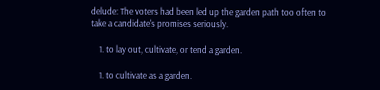delude: The voters had been led up the garden path too often to take a candidate's promises seriously.

    1. to lay out, cultivate, or tend a garden.

    1. to cultivate as a garden.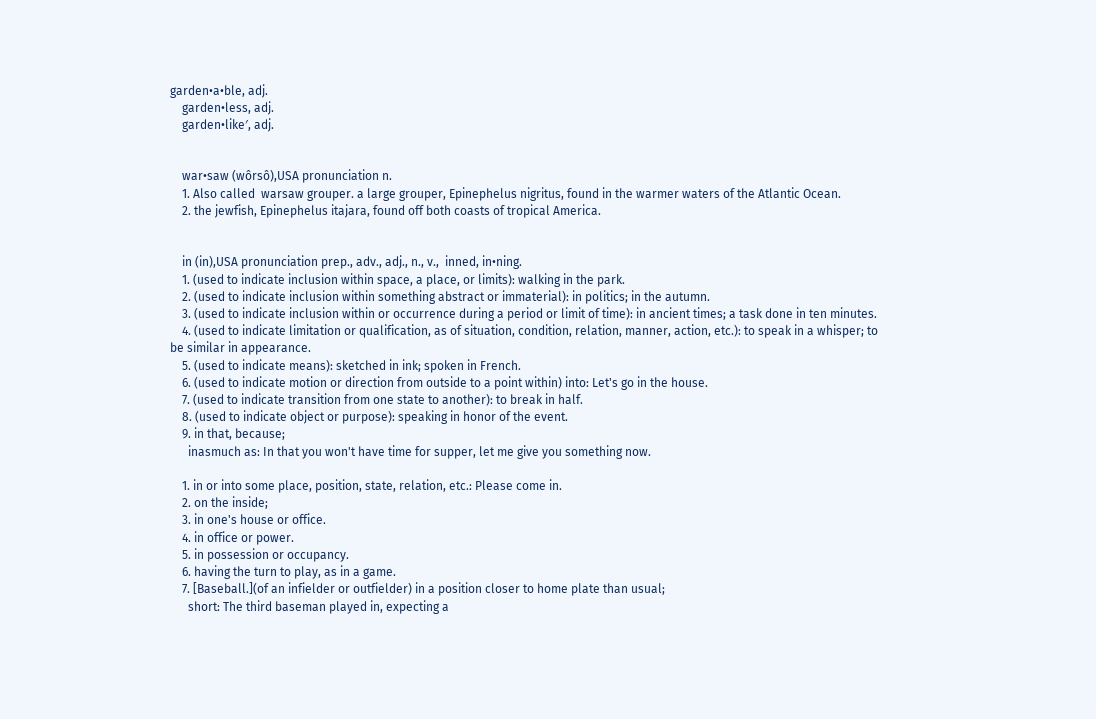garden•a•ble, adj.
    garden•less, adj.
    garden•like′, adj.


    war•saw (wôrsô),USA pronunciation n.
    1. Also called  warsaw grouper. a large grouper, Epinephelus nigritus, found in the warmer waters of the Atlantic Ocean.
    2. the jewfish, Epinephelus itajara, found off both coasts of tropical America.


    in (in),USA pronunciation prep., adv., adj., n., v.,  inned, in•ning.
    1. (used to indicate inclusion within space, a place, or limits): walking in the park.
    2. (used to indicate inclusion within something abstract or immaterial): in politics; in the autumn.
    3. (used to indicate inclusion within or occurrence during a period or limit of time): in ancient times; a task done in ten minutes.
    4. (used to indicate limitation or qualification, as of situation, condition, relation, manner, action, etc.): to speak in a whisper; to be similar in appearance.
    5. (used to indicate means): sketched in ink; spoken in French.
    6. (used to indicate motion or direction from outside to a point within) into: Let's go in the house.
    7. (used to indicate transition from one state to another): to break in half.
    8. (used to indicate object or purpose): speaking in honor of the event.
    9. in that, because;
      inasmuch as: In that you won't have time for supper, let me give you something now.

    1. in or into some place, position, state, relation, etc.: Please come in.
    2. on the inside;
    3. in one's house or office.
    4. in office or power.
    5. in possession or occupancy.
    6. having the turn to play, as in a game.
    7. [Baseball.](of an infielder or outfielder) in a position closer to home plate than usual;
      short: The third baseman played in, expecting a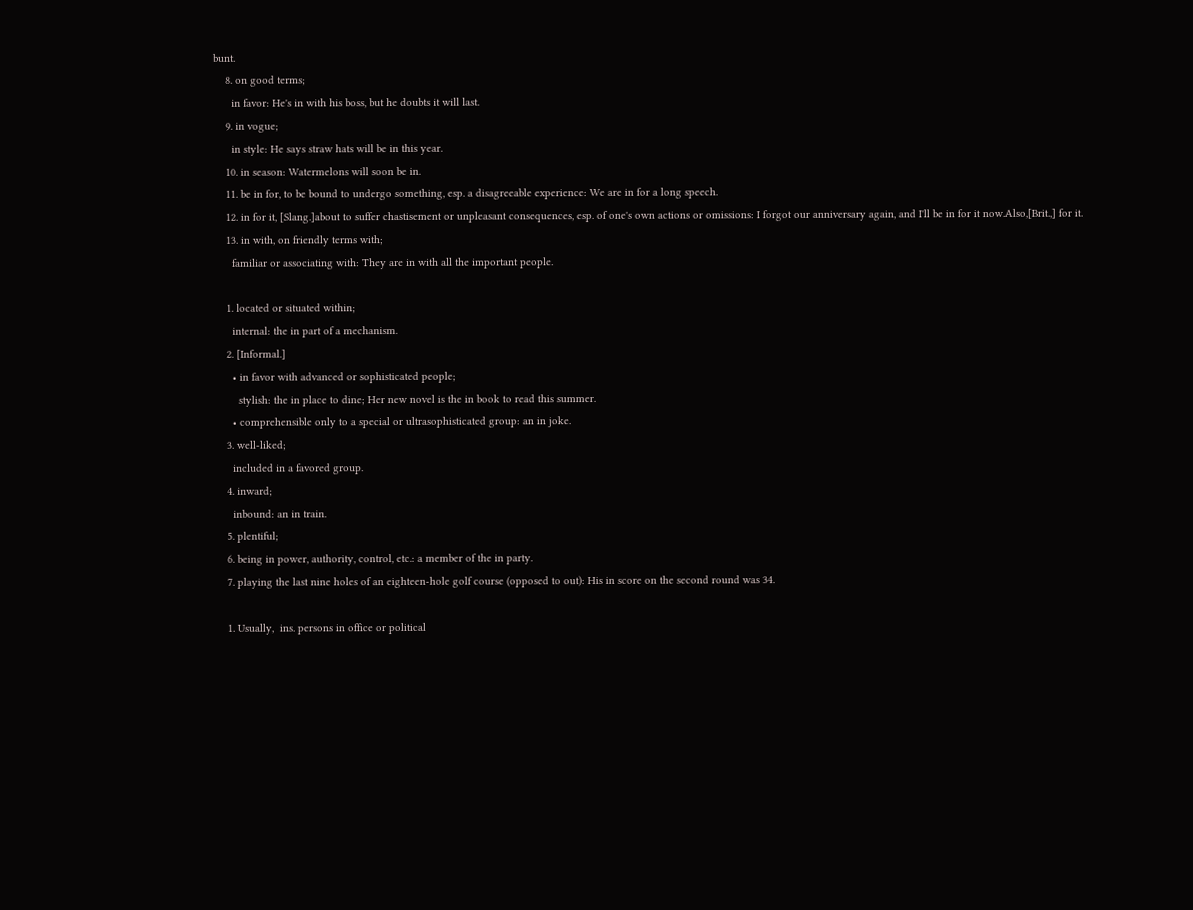bunt.
    8. on good terms;
      in favor: He's in with his boss, but he doubts it will last.
    9. in vogue;
      in style: He says straw hats will be in this year.
    10. in season: Watermelons will soon be in.
    11. be in for, to be bound to undergo something, esp. a disagreeable experience: We are in for a long speech.
    12. in for it, [Slang.]about to suffer chastisement or unpleasant consequences, esp. of one's own actions or omissions: I forgot our anniversary again, and I'll be in for it now.Also,[Brit.,] for it.
    13. in with, on friendly terms with;
      familiar or associating with: They are in with all the important people.

    1. located or situated within;
      internal: the in part of a mechanism.
    2. [Informal.]
      • in favor with advanced or sophisticated people;
        stylish: the in place to dine; Her new novel is the in book to read this summer.
      • comprehensible only to a special or ultrasophisticated group: an in joke.
    3. well-liked;
      included in a favored group.
    4. inward;
      inbound: an in train.
    5. plentiful;
    6. being in power, authority, control, etc.: a member of the in party.
    7. playing the last nine holes of an eighteen-hole golf course (opposed to out): His in score on the second round was 34.

    1. Usually,  ins. persons in office or political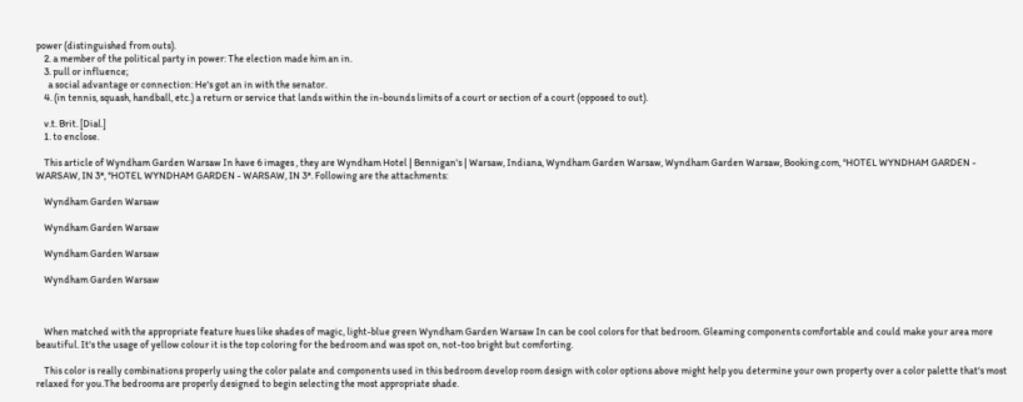power (distinguished from outs).
    2. a member of the political party in power: The election made him an in.
    3. pull or influence;
      a social advantage or connection: He's got an in with the senator.
    4. (in tennis, squash, handball, etc.) a return or service that lands within the in-bounds limits of a court or section of a court (opposed to out).

    v.t. Brit. [Dial.]
    1. to enclose.

    This article of Wyndham Garden Warsaw In have 6 images , they are Wyndham Hotel | Bennigan's | Warsaw, Indiana, Wyndham Garden Warsaw, Wyndham Garden Warsaw, Booking.com, °HOTEL WYNDHAM GARDEN - WARSAW, IN 3*, °HOTEL WYNDHAM GARDEN - WARSAW, IN 3*. Following are the attachments:

    Wyndham Garden Warsaw

    Wyndham Garden Warsaw

    Wyndham Garden Warsaw

    Wyndham Garden Warsaw



    When matched with the appropriate feature hues like shades of magic, light-blue green Wyndham Garden Warsaw In can be cool colors for that bedroom. Gleaming components comfortable and could make your area more beautiful. It's the usage of yellow colour it is the top coloring for the bedroom and was spot on, not-too bright but comforting.

    This color is really combinations properly using the color palate and components used in this bedroom develop room design with color options above might help you determine your own property over a color palette that's most relaxed for you.The bedrooms are properly designed to begin selecting the most appropriate shade.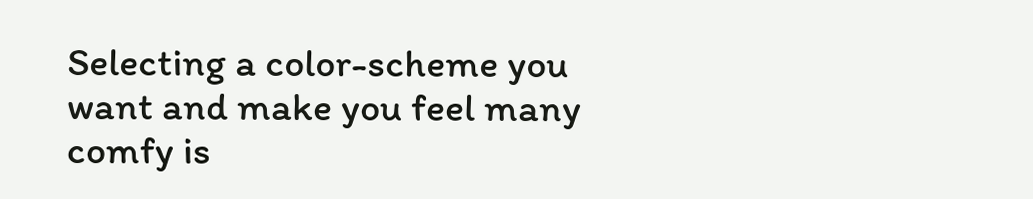Selecting a color-scheme you want and make you feel many comfy is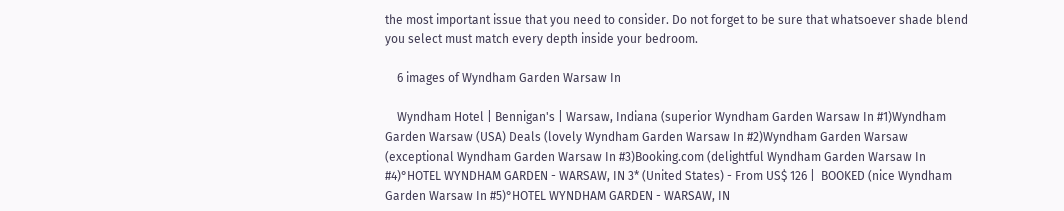the most important issue that you need to consider. Do not forget to be sure that whatsoever shade blend you select must match every depth inside your bedroom.

    6 images of Wyndham Garden Warsaw In

    Wyndham Hotel | Bennigan's | Warsaw, Indiana (superior Wyndham Garden Warsaw In #1)Wyndham Garden Warsaw (USA) Deals (lovely Wyndham Garden Warsaw In #2)Wyndham Garden Warsaw (exceptional Wyndham Garden Warsaw In #3)Booking.com (delightful Wyndham Garden Warsaw In #4)°HOTEL WYNDHAM GARDEN - WARSAW, IN 3* (United States) - From US$ 126 |  BOOKED (nice Wyndham Garden Warsaw In #5)°HOTEL WYNDHAM GARDEN - WARSAW, IN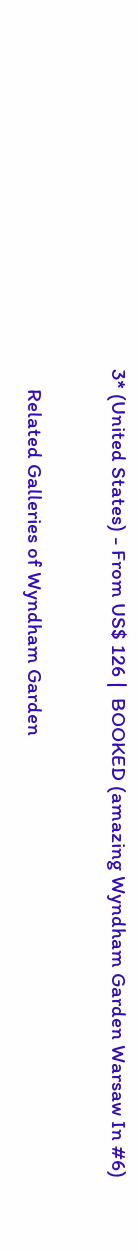3* (United States) - From US$ 126 |  BOOKED (amazing Wyndham Garden Warsaw In #6)

    Related Galleries of Wyndham Garden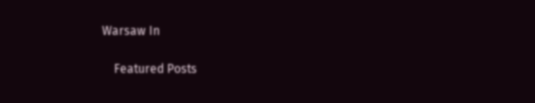Warsaw In

    Featured Posts